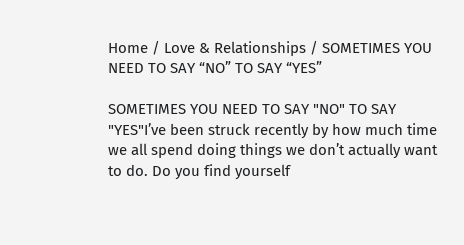Home / Love & Relationships / SOMETIMES YOU NEED TO SAY “NO” TO SAY “YES”

SOMETIMES YOU NEED TO SAY "NO" TO SAY "YES"I’ve been struck recently by how much time we all spend doing things we don’t actually want to do. Do you find yourself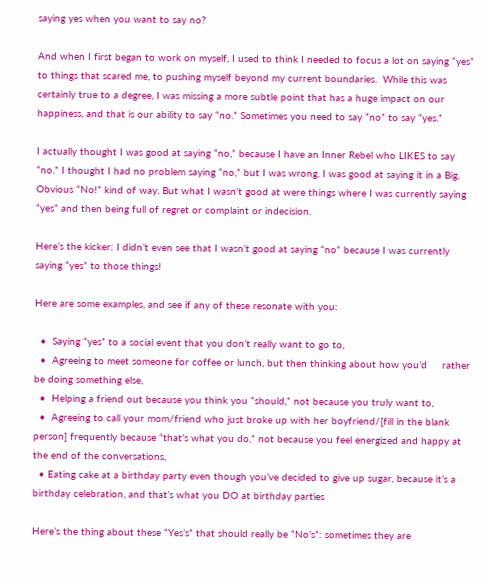saying yes when you want to say no?

And when I first began to work on myself, I used to think I needed to focus a lot on saying “yes” to things that scared me, to pushing myself beyond my current boundaries.  While this was certainly true to a degree, I was missing a more subtle point that has a huge impact on our happiness, and that is our ability to say “no.” Sometimes you need to say “no” to say “yes.”

I actually thought I was good at saying “no,” because I have an Inner Rebel who LIKES to say “no.” I thought I had no problem saying “no,” but I was wrong. I was good at saying it in a Big, Obvious “No!” kind of way. But what I wasn’t good at were things where I was currently saying “yes” and then being full of regret or complaint or indecision.

Here’s the kicker: I didn’t even see that I wasn’t good at saying “no” because I was currently saying “yes” to those things!

Here are some examples, and see if any of these resonate with you:

  •  Saying “yes” to a social event that you don’t really want to go to,
  •  Agreeing to meet someone for coffee or lunch, but then thinking about how you’d     rather be doing something else,
  •  Helping a friend out because you think you “should,” not because you truly want to,
  •  Agreeing to call your mom/friend who just broke up with her boyfriend/[fill in the blank person] frequently because “that’s what you do,” not because you feel energized and happy at the end of the conversations,
  • Eating cake at a birthday party even though you’ve decided to give up sugar, because it’s a birthday celebration, and that’s what you DO at birthday parties

Here’s the thing about these “Yes’s” that should really be “No’s”: sometimes they are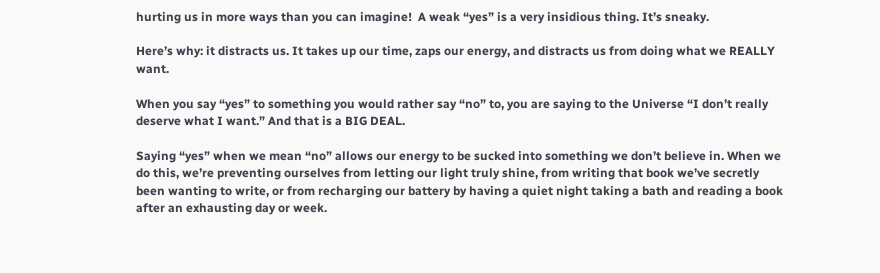hurting us in more ways than you can imagine!  A weak “yes” is a very insidious thing. It’s sneaky.

Here’s why: it distracts us. It takes up our time, zaps our energy, and distracts us from doing what we REALLY want.

When you say “yes” to something you would rather say “no” to, you are saying to the Universe “I don’t really deserve what I want.” And that is a BIG DEAL.

Saying “yes” when we mean “no” allows our energy to be sucked into something we don’t believe in. When we do this, we’re preventing ourselves from letting our light truly shine, from writing that book we’ve secretly been wanting to write, or from recharging our battery by having a quiet night taking a bath and reading a book after an exhausting day or week.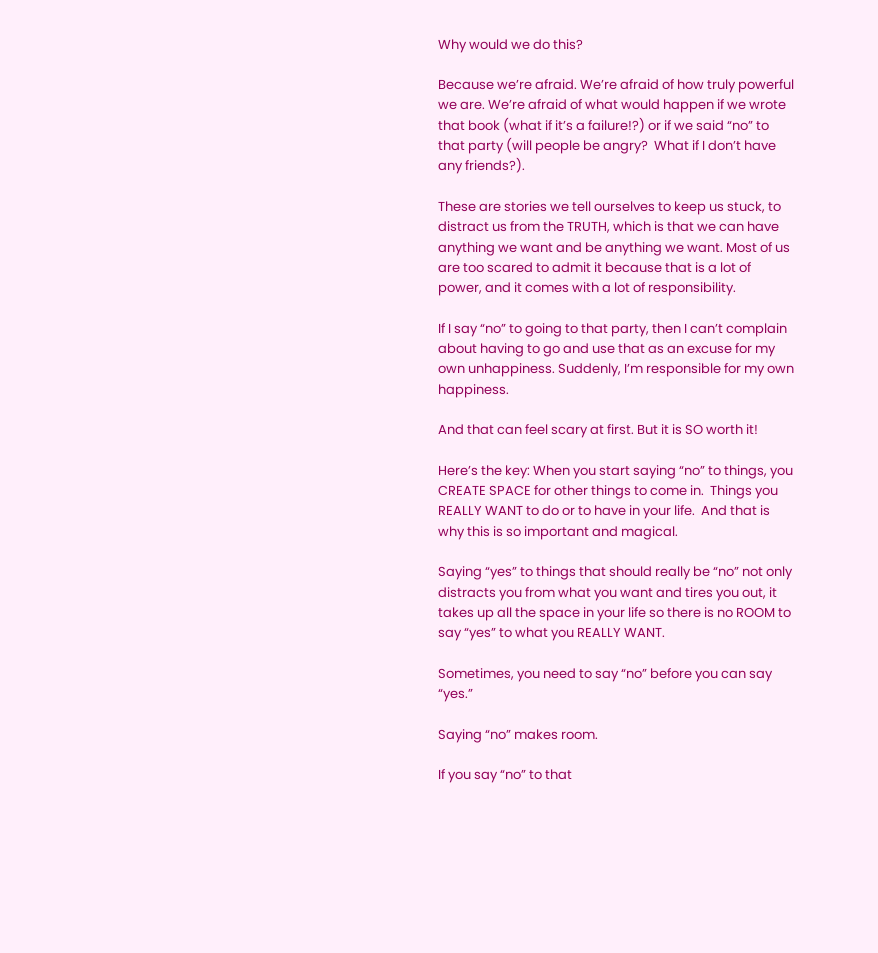Why would we do this?

Because we’re afraid. We’re afraid of how truly powerful we are. We’re afraid of what would happen if we wrote that book (what if it’s a failure!?) or if we said “no” to that party (will people be angry?  What if I don’t have any friends?).

These are stories we tell ourselves to keep us stuck, to distract us from the TRUTH, which is that we can have anything we want and be anything we want. Most of us are too scared to admit it because that is a lot of power, and it comes with a lot of responsibility.

If I say “no” to going to that party, then I can’t complain about having to go and use that as an excuse for my own unhappiness. Suddenly, I’m responsible for my own happiness.

And that can feel scary at first. But it is SO worth it!

Here’s the key: When you start saying “no” to things, you CREATE SPACE for other things to come in.  Things you REALLY WANT to do or to have in your life.  And that is why this is so important and magical.

Saying “yes” to things that should really be “no” not only distracts you from what you want and tires you out, it takes up all the space in your life so there is no ROOM to say “yes” to what you REALLY WANT.

Sometimes, you need to say “no” before you can say “yes.”

Saying “no” makes room.

If you say “no” to that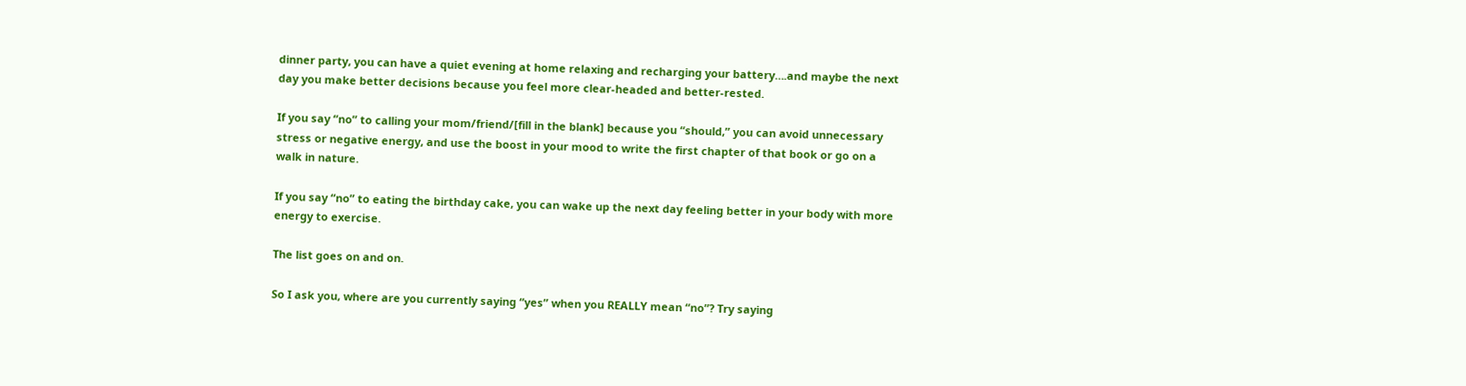dinner party, you can have a quiet evening at home relaxing and recharging your battery….and maybe the next day you make better decisions because you feel more clear-headed and better-rested.

If you say “no” to calling your mom/friend/[fill in the blank] because you “should,” you can avoid unnecessary stress or negative energy, and use the boost in your mood to write the first chapter of that book or go on a walk in nature.

If you say “no” to eating the birthday cake, you can wake up the next day feeling better in your body with more energy to exercise.

The list goes on and on.

So I ask you, where are you currently saying “yes” when you REALLY mean “no”? Try saying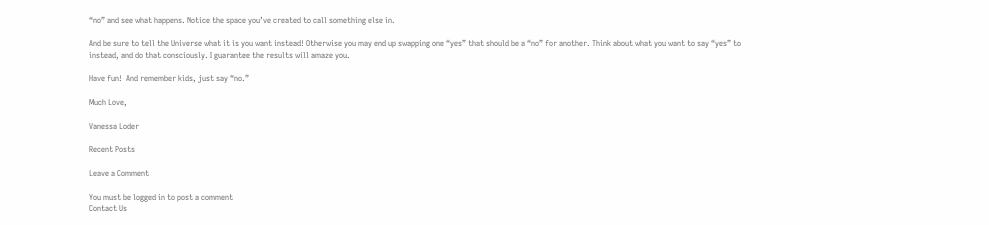“no” and see what happens. Notice the space you’ve created to call something else in.

And be sure to tell the Universe what it is you want instead! Otherwise you may end up swapping one “yes” that should be a “no” for another. Think about what you want to say “yes” to instead, and do that consciously. I guarantee the results will amaze you.

Have fun!  And remember kids, just say “no.”

Much Love,

Vanessa Loder

Recent Posts

Leave a Comment

You must be logged in to post a comment
Contact Us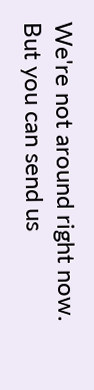We're not around right now. But you can send us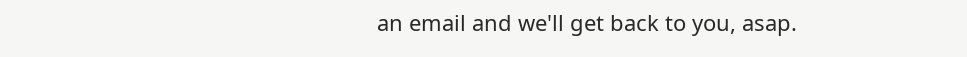an email and we'll get back to you, asap.